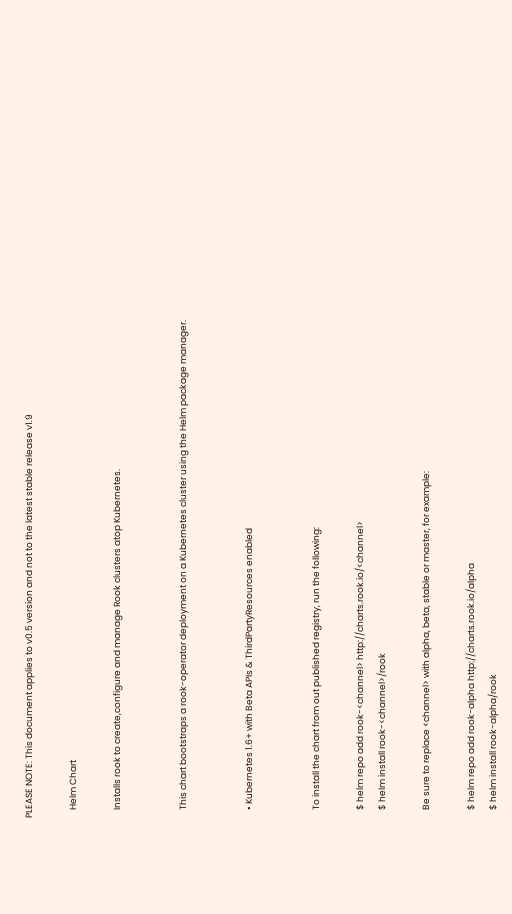PLEASE NOTE: This document applies to v0.5 version and not to the latest stable release v1.9

    Helm Chart

    Installs rook to create,configure and manage Rook clusters atop Kubernetes.


    This chart bootstraps a rook-operator deployment on a Kubernetes cluster using the Helm package manager.


    • Kubernetes 1.6+ with Beta APIs & ThirdPartyResources enabled


    To install the chart from out published registry, run the following:

    $ helm repo add rook-<channel> http://charts.rook.io/<channel>
    $ helm install rook-<channel>/rook

    Be sure to replace <channel> with alpha, beta, stable or master, for example:

    $ helm repo add rook-alpha http://charts.rook.io/alpha
    $ helm install rook-alpha/rook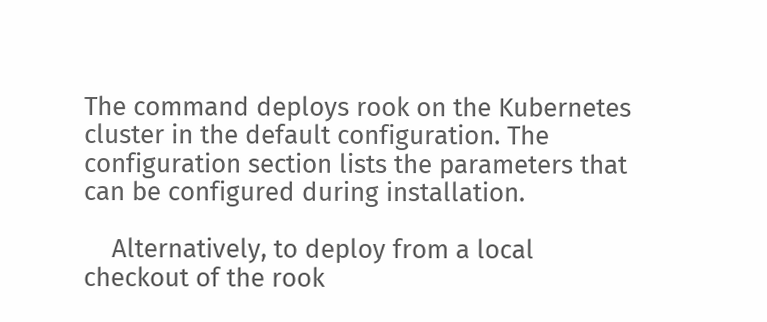The command deploys rook on the Kubernetes cluster in the default configuration. The configuration section lists the parameters that can be configured during installation.

    Alternatively, to deploy from a local checkout of the rook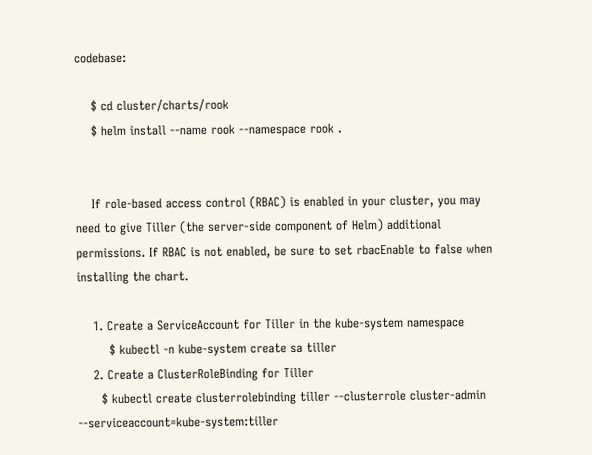codebase:

    $ cd cluster/charts/rook
    $ helm install --name rook --namespace rook .


    If role-based access control (RBAC) is enabled in your cluster, you may need to give Tiller (the server-side component of Helm) additional permissions. If RBAC is not enabled, be sure to set rbacEnable to false when installing the chart.

    1. Create a ServiceAccount for Tiller in the kube-system namespace
        $ kubectl -n kube-system create sa tiller
    2. Create a ClusterRoleBinding for Tiller
      $ kubectl create clusterrolebinding tiller --clusterrole cluster-admin --serviceaccount=kube-system:tiller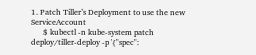1. Patch Tiller’s Deployment to use the new ServiceAccount
      $ kubectl -n kube-system patch deploy/tiller-deploy -p '{"spec":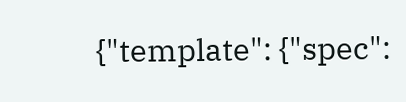{"template": {"spec":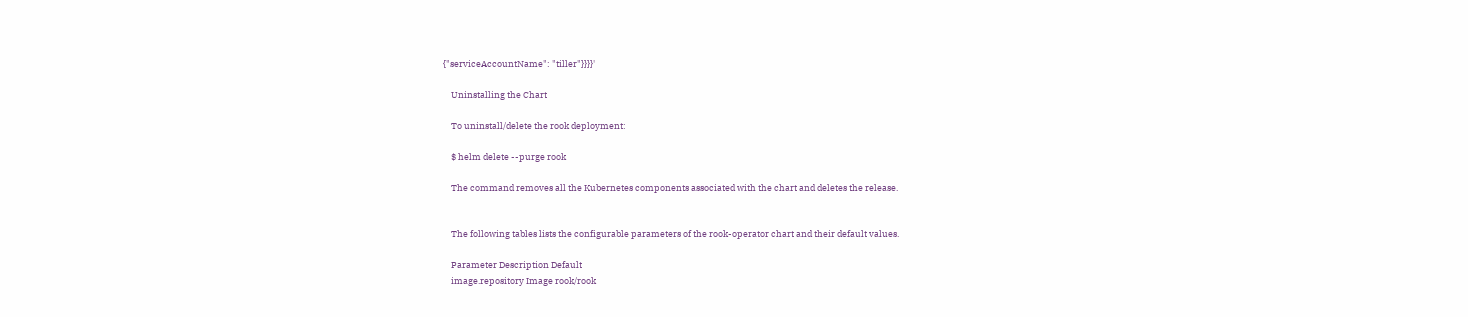{"serviceAccountName": "tiller"}}}}'

    Uninstalling the Chart

    To uninstall/delete the rook deployment:

    $ helm delete --purge rook

    The command removes all the Kubernetes components associated with the chart and deletes the release.


    The following tables lists the configurable parameters of the rook-operator chart and their default values.

    Parameter Description Default
    image.repository Image rook/rook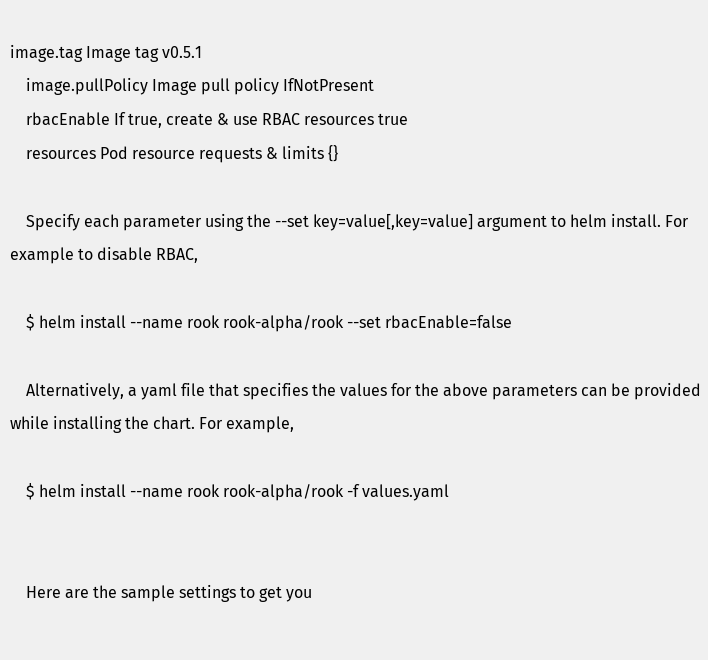image.tag Image tag v0.5.1
    image.pullPolicy Image pull policy IfNotPresent
    rbacEnable If true, create & use RBAC resources true
    resources Pod resource requests & limits {}

    Specify each parameter using the --set key=value[,key=value] argument to helm install. For example to disable RBAC,

    $ helm install --name rook rook-alpha/rook --set rbacEnable=false

    Alternatively, a yaml file that specifies the values for the above parameters can be provided while installing the chart. For example,

    $ helm install --name rook rook-alpha/rook -f values.yaml


    Here are the sample settings to get you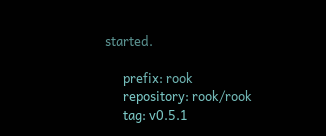started.

      prefix: rook
      repository: rook/rook
      tag: v0.5.1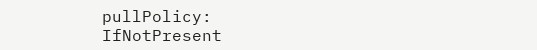pullPolicy: IfNotPresent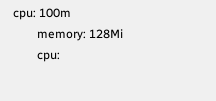cpu: 100m
        memory: 128Mi
        cpu: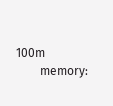100m
        memory: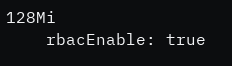128Mi
    rbacEnable: true